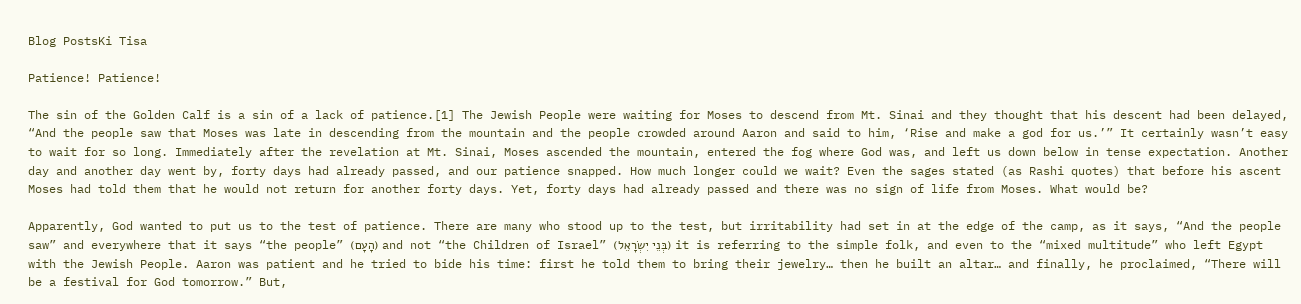Blog PostsKi Tisa

Patience! Patience!

The sin of the Golden Calf is a sin of a lack of patience.[1] The Jewish People were waiting for Moses to descend from Mt. Sinai and they thought that his descent had been delayed, “And the people saw that Moses was late in descending from the mountain and the people crowded around Aaron and said to him, ‘Rise and make a god for us.’” It certainly wasn’t easy to wait for so long. Immediately after the revelation at Mt. Sinai, Moses ascended the mountain, entered the fog where God was, and left us down below in tense expectation. Another day and another day went by, forty days had already passed, and our patience snapped. How much longer could we wait? Even the sages stated (as Rashi quotes) that before his ascent Moses had told them that he would not return for another forty days. Yet, forty days had already passed and there was no sign of life from Moses. What would be?

Apparently, God wanted to put us to the test of patience. There are many who stood up to the test, but irritability had set in at the edge of the camp, as it says, “And the people saw” and everywhere that it says “the people” (הָעָם) and not “the Children of Israel” (בְּנֵי יִשְׂרָאֵל) it is referring to the simple folk, and even to the “mixed multitude” who left Egypt with the Jewish People. Aaron was patient and he tried to bide his time: first he told them to bring their jewelry… then he built an altar… and finally, he proclaimed, “There will be a festival for God tomorrow.” But,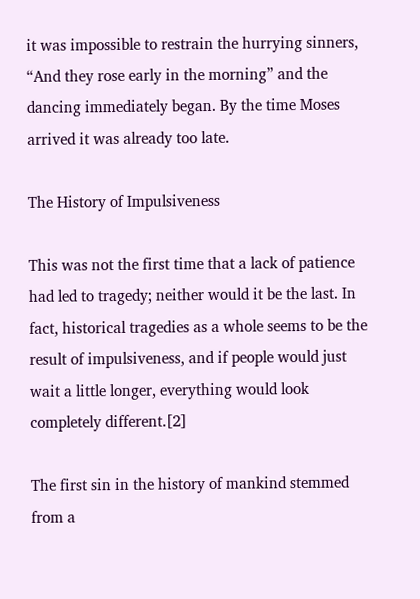it was impossible to restrain the hurrying sinners, “And they rose early in the morning” and the dancing immediately began. By the time Moses arrived it was already too late.

The History of Impulsiveness

This was not the first time that a lack of patience had led to tragedy; neither would it be the last. In fact, historical tragedies as a whole seems to be the result of impulsiveness, and if people would just wait a little longer, everything would look completely different.[2]

The first sin in the history of mankind stemmed from a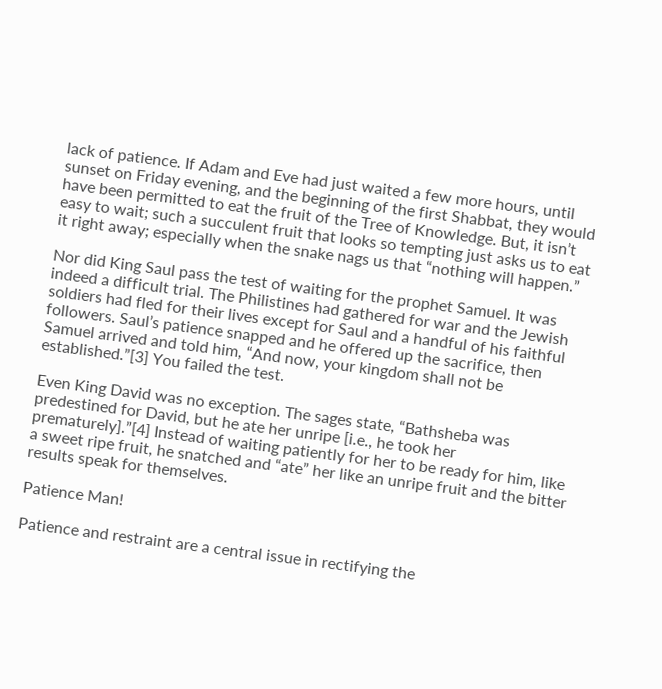lack of patience. If Adam and Eve had just waited a few more hours, until sunset on Friday evening, and the beginning of the first Shabbat, they would have been permitted to eat the fruit of the Tree of Knowledge. But, it isn’t easy to wait; such a succulent fruit that looks so tempting just asks us to eat it right away; especially when the snake nags us that “nothing will happen.”

Nor did King Saul pass the test of waiting for the prophet Samuel. It was indeed a difficult trial. The Philistines had gathered for war and the Jewish soldiers had fled for their lives except for Saul and a handful of his faithful followers. Saul’s patience snapped and he offered up the sacrifice, then Samuel arrived and told him, “And now, your kingdom shall not be established.”[3] You failed the test.

Even King David was no exception. The sages state, “Bathsheba was predestined for David, but he ate her unripe [i.e., he took her prematurely].”[4] Instead of waiting patiently for her to be ready for him, like a sweet ripe fruit, he snatched and “ate” her like an unripe fruit and the bitter results speak for themselves.

Patience Man!

Patience and restraint are a central issue in rectifying the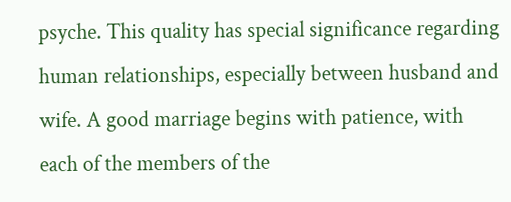psyche. This quality has special significance regarding human relationships, especially between husband and wife. A good marriage begins with patience, with each of the members of the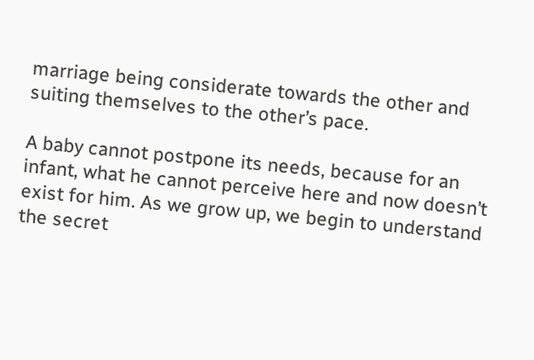marriage being considerate towards the other and suiting themselves to the other’s pace.

A baby cannot postpone its needs, because for an infant, what he cannot perceive here and now doesn’t exist for him. As we grow up, we begin to understand the secret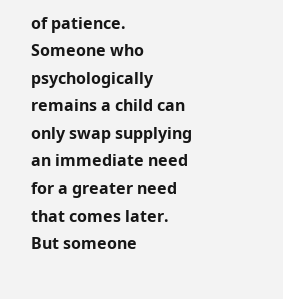of patience. Someone who psychologically remains a child can only swap supplying an immediate need for a greater need that comes later. But someone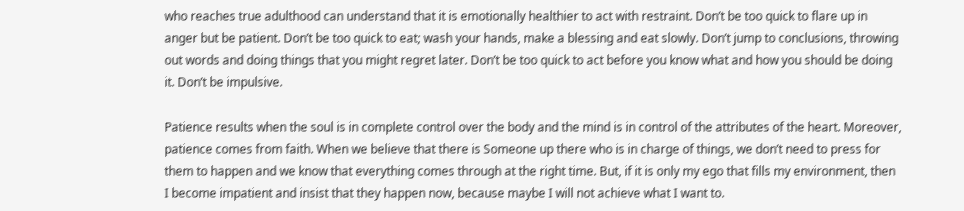who reaches true adulthood can understand that it is emotionally healthier to act with restraint. Don’t be too quick to flare up in anger but be patient. Don’t be too quick to eat; wash your hands, make a blessing and eat slowly. Don’t jump to conclusions, throwing out words and doing things that you might regret later. Don’t be too quick to act before you know what and how you should be doing it. Don’t be impulsive.

Patience results when the soul is in complete control over the body and the mind is in control of the attributes of the heart. Moreover, patience comes from faith. When we believe that there is Someone up there who is in charge of things, we don’t need to press for them to happen and we know that everything comes through at the right time. But, if it is only my ego that fills my environment, then I become impatient and insist that they happen now, because maybe I will not achieve what I want to.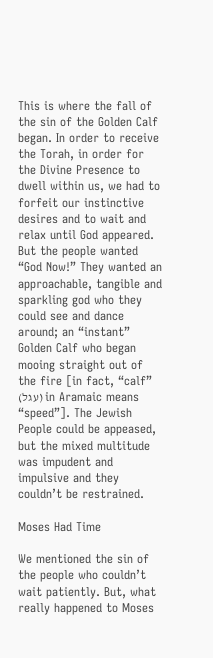This is where the fall of the sin of the Golden Calf began. In order to receive the Torah, in order for the Divine Presence to dwell within us, we had to forfeit our instinctive desires and to wait and relax until God appeared. But the people wanted “God Now!” They wanted an approachable, tangible and sparkling god who they could see and dance around; an “instant” Golden Calf who began mooing straight out of the fire [in fact, “calf” (עגל) in Aramaic means “speed”]. The Jewish People could be appeased, but the mixed multitude was impudent and impulsive and they couldn’t be restrained.

Moses Had Time

We mentioned the sin of the people who couldn’t wait patiently. But, what really happened to Moses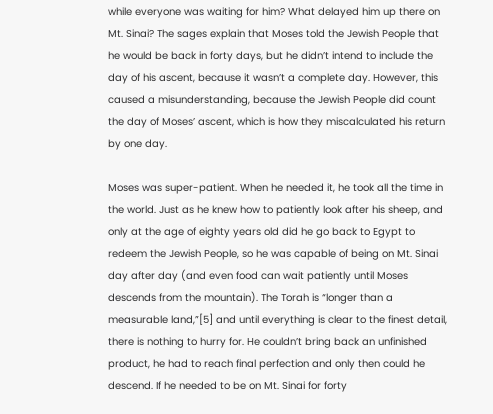while everyone was waiting for him? What delayed him up there on Mt. Sinai? The sages explain that Moses told the Jewish People that he would be back in forty days, but he didn’t intend to include the day of his ascent, because it wasn’t a complete day. However, this caused a misunderstanding, because the Jewish People did count the day of Moses’ ascent, which is how they miscalculated his return by one day.

Moses was super-patient. When he needed it, he took all the time in the world. Just as he knew how to patiently look after his sheep, and only at the age of eighty years old did he go back to Egypt to redeem the Jewish People, so he was capable of being on Mt. Sinai day after day (and even food can wait patiently until Moses descends from the mountain). The Torah is “longer than a measurable land,”[5] and until everything is clear to the finest detail, there is nothing to hurry for. He couldn’t bring back an unfinished product, he had to reach final perfection and only then could he descend. If he needed to be on Mt. Sinai for forty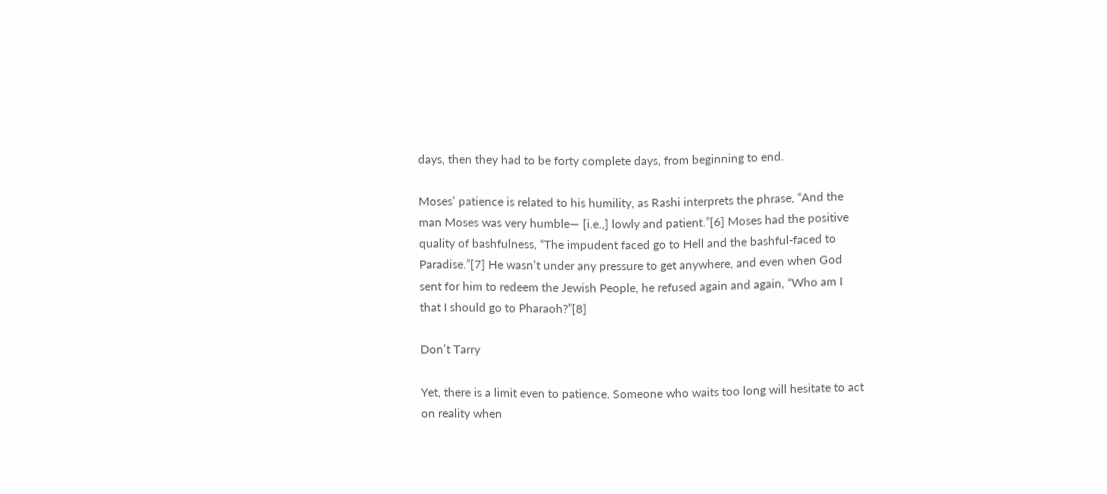days, then they had to be forty complete days, from beginning to end.

Moses’ patience is related to his humility, as Rashi interprets the phrase, “And the man Moses was very humble― [i.e.,] lowly and patient.”[6] Moses had the positive quality of bashfulness, “The impudent faced go to Hell and the bashful-faced to Paradise.”[7] He wasn’t under any pressure to get anywhere, and even when God sent for him to redeem the Jewish People, he refused again and again, “Who am I that I should go to Pharaoh?”[8]

Don’t Tarry

Yet, there is a limit even to patience. Someone who waits too long will hesitate to act on reality when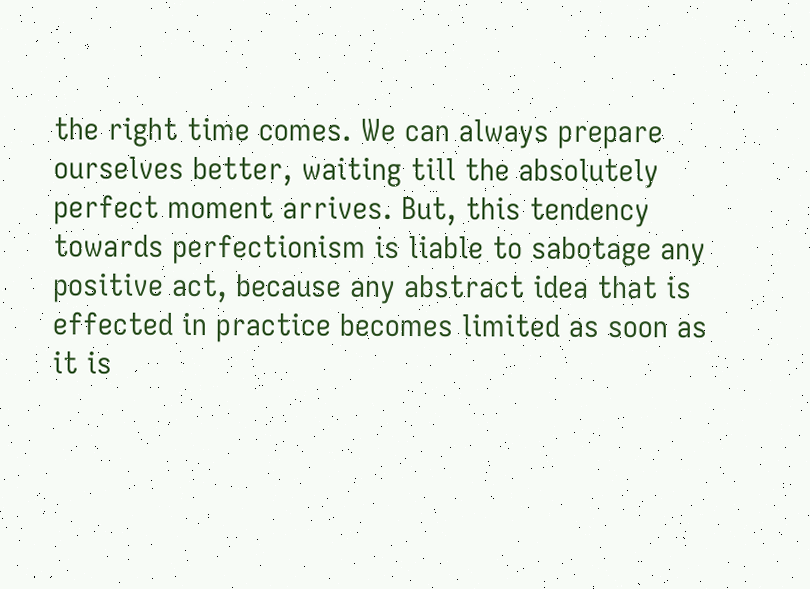the right time comes. We can always prepare ourselves better, waiting till the absolutely perfect moment arrives. But, this tendency towards perfectionism is liable to sabotage any positive act, because any abstract idea that is effected in practice becomes limited as soon as it is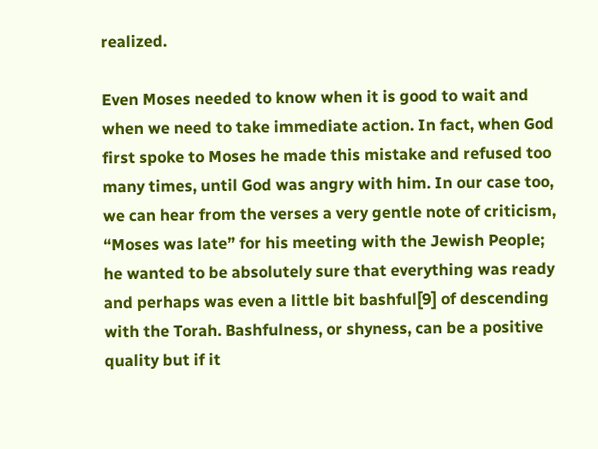realized.

Even Moses needed to know when it is good to wait and when we need to take immediate action. In fact, when God first spoke to Moses he made this mistake and refused too many times, until God was angry with him. In our case too, we can hear from the verses a very gentle note of criticism, “Moses was late” for his meeting with the Jewish People; he wanted to be absolutely sure that everything was ready and perhaps was even a little bit bashful[9] of descending with the Torah. Bashfulness, or shyness, can be a positive quality but if it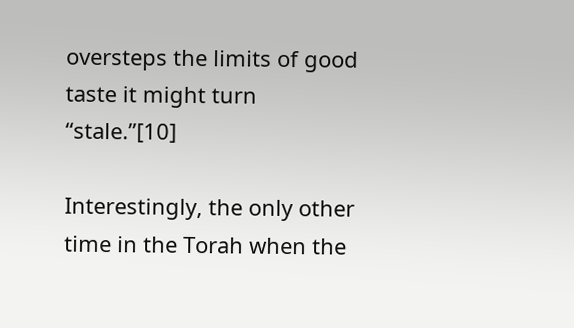oversteps the limits of good taste it might turn “stale.”[10]

Interestingly, the only other time in the Torah when the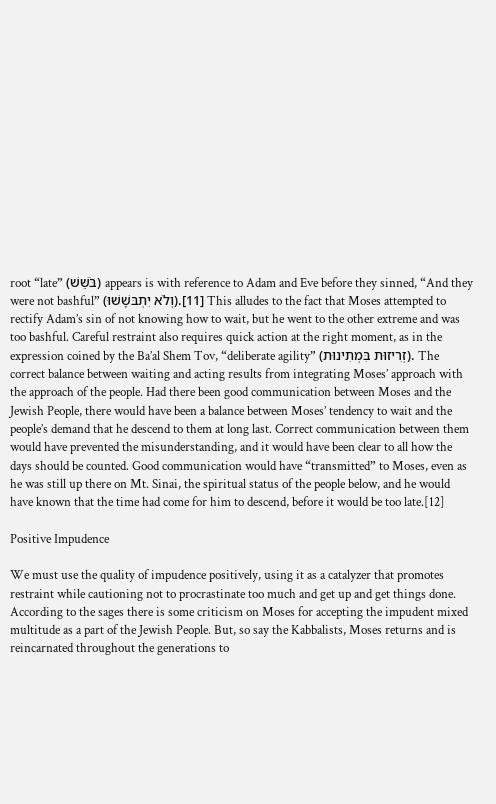root “late” (בֹּשֵׁשׁ) appears is with reference to Adam and Eve before they sinned, “And they were not bashful” (וְלֹא יִתְבּשָׁשׁוּ).[11] This alludes to the fact that Moses attempted to rectify Adam’s sin of not knowing how to wait, but he went to the other extreme and was too bashful. Careful restraint also requires quick action at the right moment, as in the expression coined by the Ba’al Shem Tov, “deliberate agility” (זְרִיזוּת בִּמְתִינוּת). The correct balance between waiting and acting results from integrating Moses’ approach with the approach of the people. Had there been good communication between Moses and the Jewish People, there would have been a balance between Moses’ tendency to wait and the people’s demand that he descend to them at long last. Correct communication between them would have prevented the misunderstanding, and it would have been clear to all how the days should be counted. Good communication would have “transmitted” to Moses, even as he was still up there on Mt. Sinai, the spiritual status of the people below, and he would have known that the time had come for him to descend, before it would be too late.[12]

Positive Impudence

We must use the quality of impudence positively, using it as a catalyzer that promotes restraint while cautioning not to procrastinate too much and get up and get things done. According to the sages there is some criticism on Moses for accepting the impudent mixed multitude as a part of the Jewish People. But, so say the Kabbalists, Moses returns and is reincarnated throughout the generations to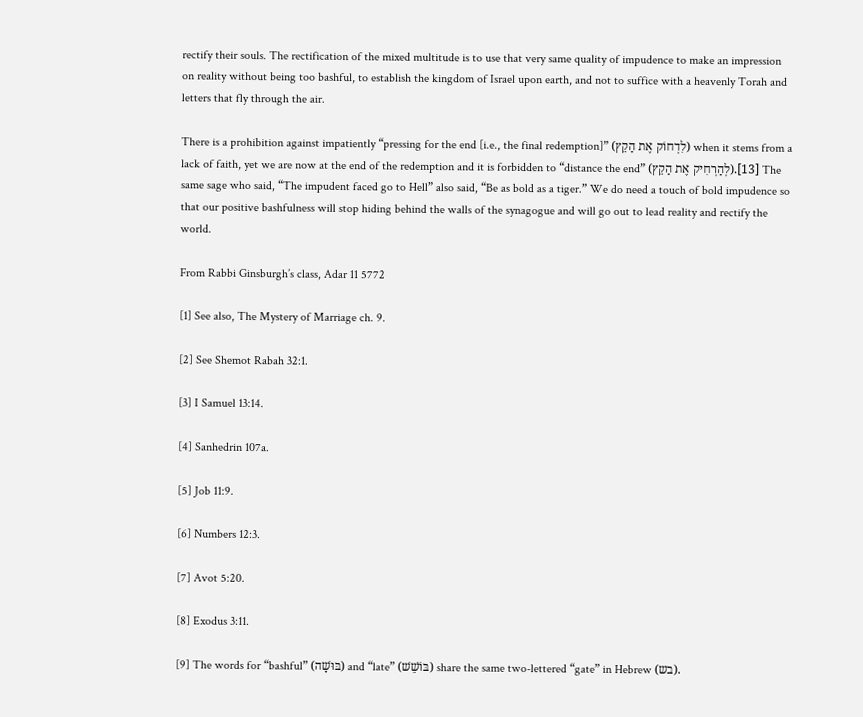rectify their souls. The rectification of the mixed multitude is to use that very same quality of impudence to make an impression on reality without being too bashful, to establish the kingdom of Israel upon earth, and not to suffice with a heavenly Torah and letters that fly through the air.

There is a prohibition against impatiently “pressing for the end [i.e., the final redemption]” (לִדְחוֹק אֶת הַקֵץ) when it stems from a lack of faith, yet we are now at the end of the redemption and it is forbidden to “distance the end” (לְהַרְחִיק אֶת הַקֵץ).[13] The same sage who said, “The impudent faced go to Hell” also said, “Be as bold as a tiger.” We do need a touch of bold impudence so that our positive bashfulness will stop hiding behind the walls of the synagogue and will go out to lead reality and rectify the world.

From Rabbi Ginsburgh’s class, Adar 11 5772

[1] See also, The Mystery of Marriage ch. 9.

[2] See Shemot Rabah 32:1.

[3] I Samuel 13:14.

[4] Sanhedrin 107a.

[5] Job 11:9.

[6] Numbers 12:3.

[7] Avot 5:20.

[8] Exodus 3:11.

[9] The words for “bashful” (בּוּשָׁה) and “late” (בּוֹשֵׁשׁ) share the same two-lettered “gate” in Hebrew (בש).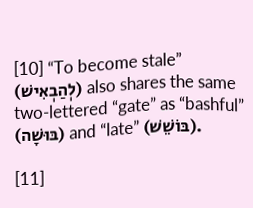[10] “To become stale” (לְהַבְאִישׁ) also shares the same two-lettered “gate” as “bashful” (בּוּשָׁה) and “late” (בּוֹשֵׁשׁ).

[11]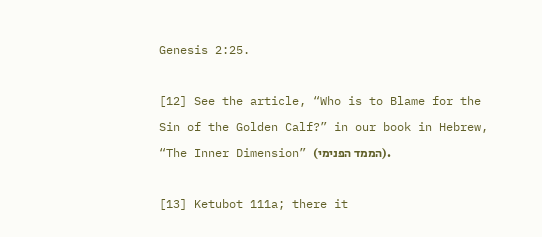Genesis 2:25.

[12] See the article, “Who is to Blame for the Sin of the Golden Calf?” in our book in Hebrew, “The Inner Dimension” (הממד הפנימי).

[13] Ketubot 111a; there it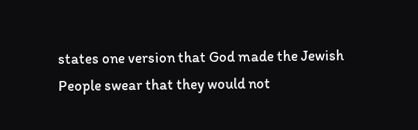states one version that God made the Jewish People swear that they would not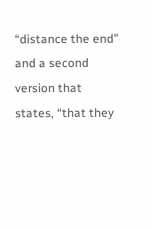“distance the end” and a second version that states, “that they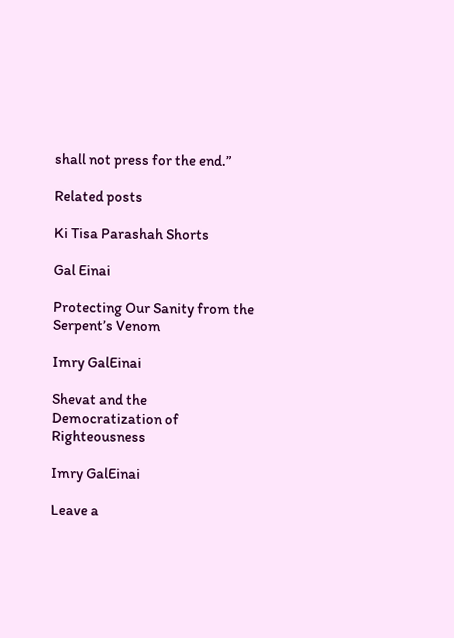shall not press for the end.”

Related posts

Ki Tisa Parashah Shorts

Gal Einai

Protecting Our Sanity from the Serpent’s Venom

Imry GalEinai

Shevat and the Democratization of Righteousness

Imry GalEinai

Leave a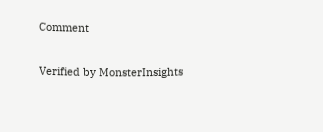Comment

Verified by MonsterInsights